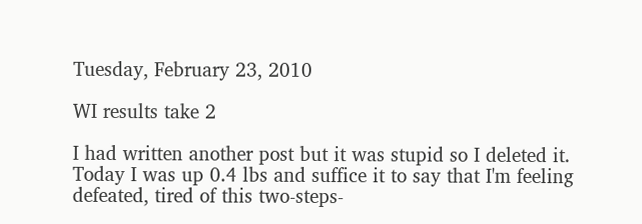Tuesday, February 23, 2010

WI results take 2

I had written another post but it was stupid so I deleted it. Today I was up 0.4 lbs and suffice it to say that I'm feeling defeated, tired of this two-steps-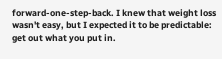forward-one-step-back. I knew that weight loss wasn't easy, but I expected it to be predictable: get out what you put in.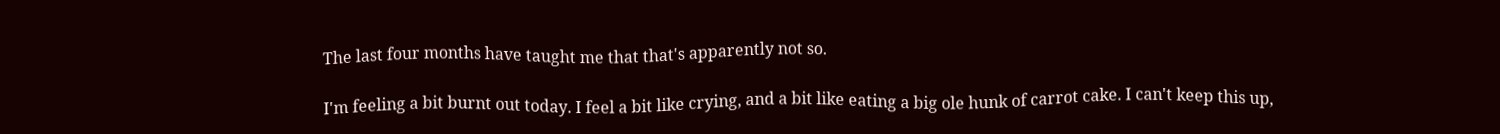The last four months have taught me that that's apparently not so.

I'm feeling a bit burnt out today. I feel a bit like crying, and a bit like eating a big ole hunk of carrot cake. I can't keep this up,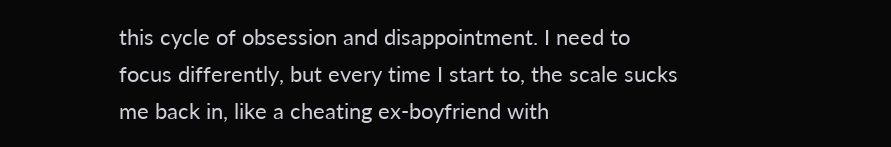this cycle of obsession and disappointment. I need to focus differently, but every time I start to, the scale sucks me back in, like a cheating ex-boyfriend with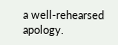a well-rehearsed apology.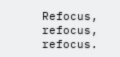Refocus, refocus, refocus.